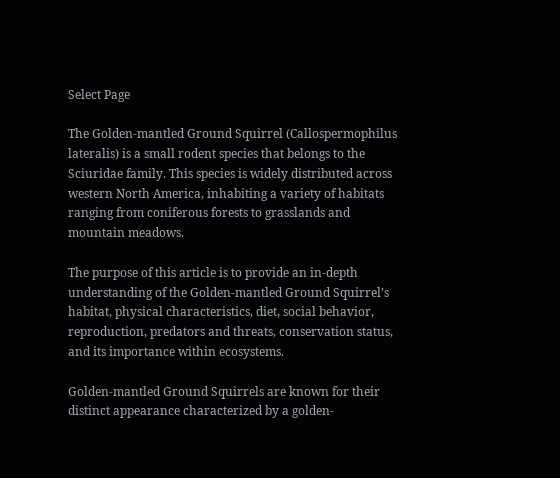Select Page

The Golden-mantled Ground Squirrel (Callospermophilus lateralis) is a small rodent species that belongs to the Sciuridae family. This species is widely distributed across western North America, inhabiting a variety of habitats ranging from coniferous forests to grasslands and mountain meadows.

The purpose of this article is to provide an in-depth understanding of the Golden-mantled Ground Squirrel’s habitat, physical characteristics, diet, social behavior, reproduction, predators and threats, conservation status, and its importance within ecosystems.

Golden-mantled Ground Squirrels are known for their distinct appearance characterized by a golden-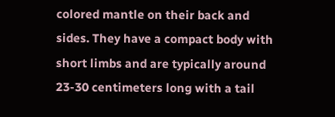colored mantle on their back and sides. They have a compact body with short limbs and are typically around 23-30 centimeters long with a tail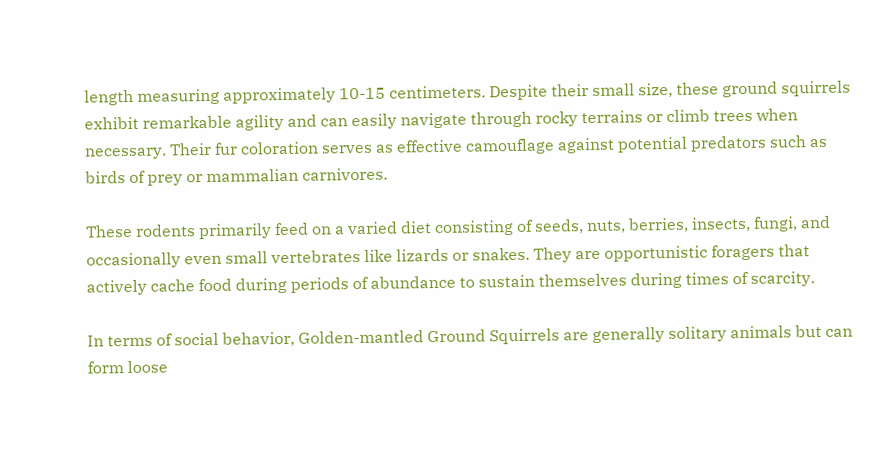length measuring approximately 10-15 centimeters. Despite their small size, these ground squirrels exhibit remarkable agility and can easily navigate through rocky terrains or climb trees when necessary. Their fur coloration serves as effective camouflage against potential predators such as birds of prey or mammalian carnivores.

These rodents primarily feed on a varied diet consisting of seeds, nuts, berries, insects, fungi, and occasionally even small vertebrates like lizards or snakes. They are opportunistic foragers that actively cache food during periods of abundance to sustain themselves during times of scarcity.

In terms of social behavior, Golden-mantled Ground Squirrels are generally solitary animals but can form loose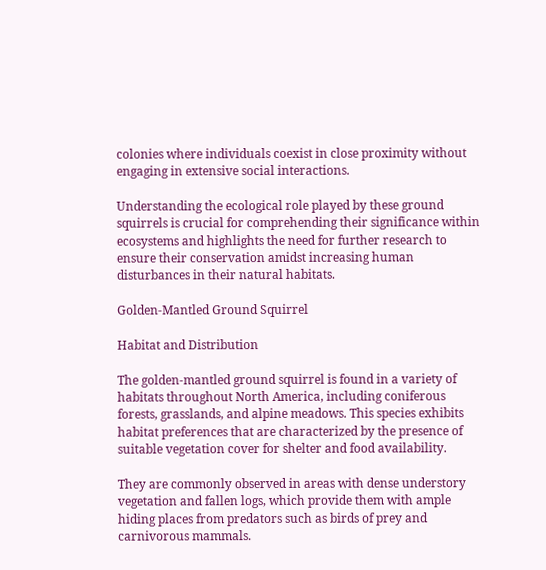colonies where individuals coexist in close proximity without engaging in extensive social interactions.

Understanding the ecological role played by these ground squirrels is crucial for comprehending their significance within ecosystems and highlights the need for further research to ensure their conservation amidst increasing human disturbances in their natural habitats.

Golden-Mantled Ground Squirrel

Habitat and Distribution

The golden-mantled ground squirrel is found in a variety of habitats throughout North America, including coniferous forests, grasslands, and alpine meadows. This species exhibits habitat preferences that are characterized by the presence of suitable vegetation cover for shelter and food availability.

They are commonly observed in areas with dense understory vegetation and fallen logs, which provide them with ample hiding places from predators such as birds of prey and carnivorous mammals.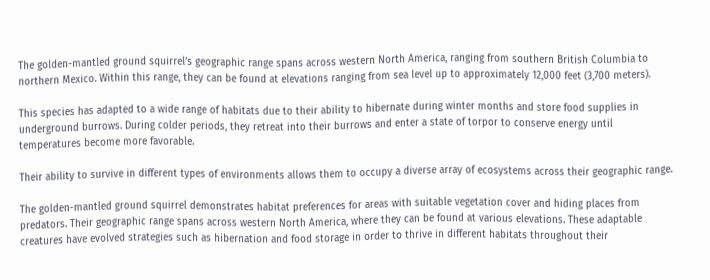The golden-mantled ground squirrel’s geographic range spans across western North America, ranging from southern British Columbia to northern Mexico. Within this range, they can be found at elevations ranging from sea level up to approximately 12,000 feet (3,700 meters).

This species has adapted to a wide range of habitats due to their ability to hibernate during winter months and store food supplies in underground burrows. During colder periods, they retreat into their burrows and enter a state of torpor to conserve energy until temperatures become more favorable.

Their ability to survive in different types of environments allows them to occupy a diverse array of ecosystems across their geographic range.

The golden-mantled ground squirrel demonstrates habitat preferences for areas with suitable vegetation cover and hiding places from predators. Their geographic range spans across western North America, where they can be found at various elevations. These adaptable creatures have evolved strategies such as hibernation and food storage in order to thrive in different habitats throughout their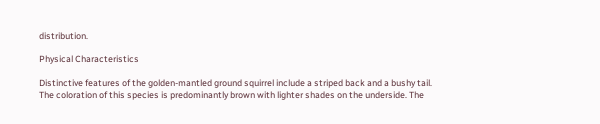distribution.

Physical Characteristics

Distinctive features of the golden-mantled ground squirrel include a striped back and a bushy tail. The coloration of this species is predominantly brown with lighter shades on the underside. The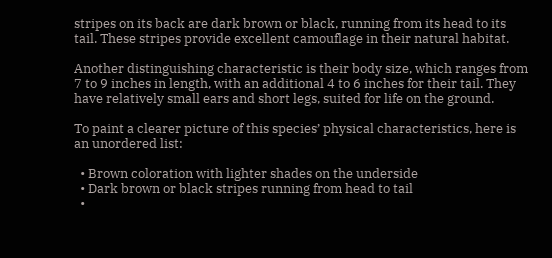stripes on its back are dark brown or black, running from its head to its tail. These stripes provide excellent camouflage in their natural habitat.

Another distinguishing characteristic is their body size, which ranges from 7 to 9 inches in length, with an additional 4 to 6 inches for their tail. They have relatively small ears and short legs, suited for life on the ground.

To paint a clearer picture of this species’ physical characteristics, here is an unordered list:

  • Brown coloration with lighter shades on the underside
  • Dark brown or black stripes running from head to tail
  •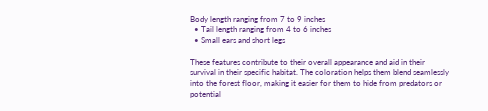Body length ranging from 7 to 9 inches
  • Tail length ranging from 4 to 6 inches
  • Small ears and short legs

These features contribute to their overall appearance and aid in their survival in their specific habitat. The coloration helps them blend seamlessly into the forest floor, making it easier for them to hide from predators or potential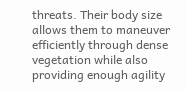threats. Their body size allows them to maneuver efficiently through dense vegetation while also providing enough agility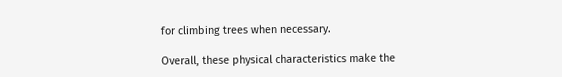for climbing trees when necessary.

Overall, these physical characteristics make the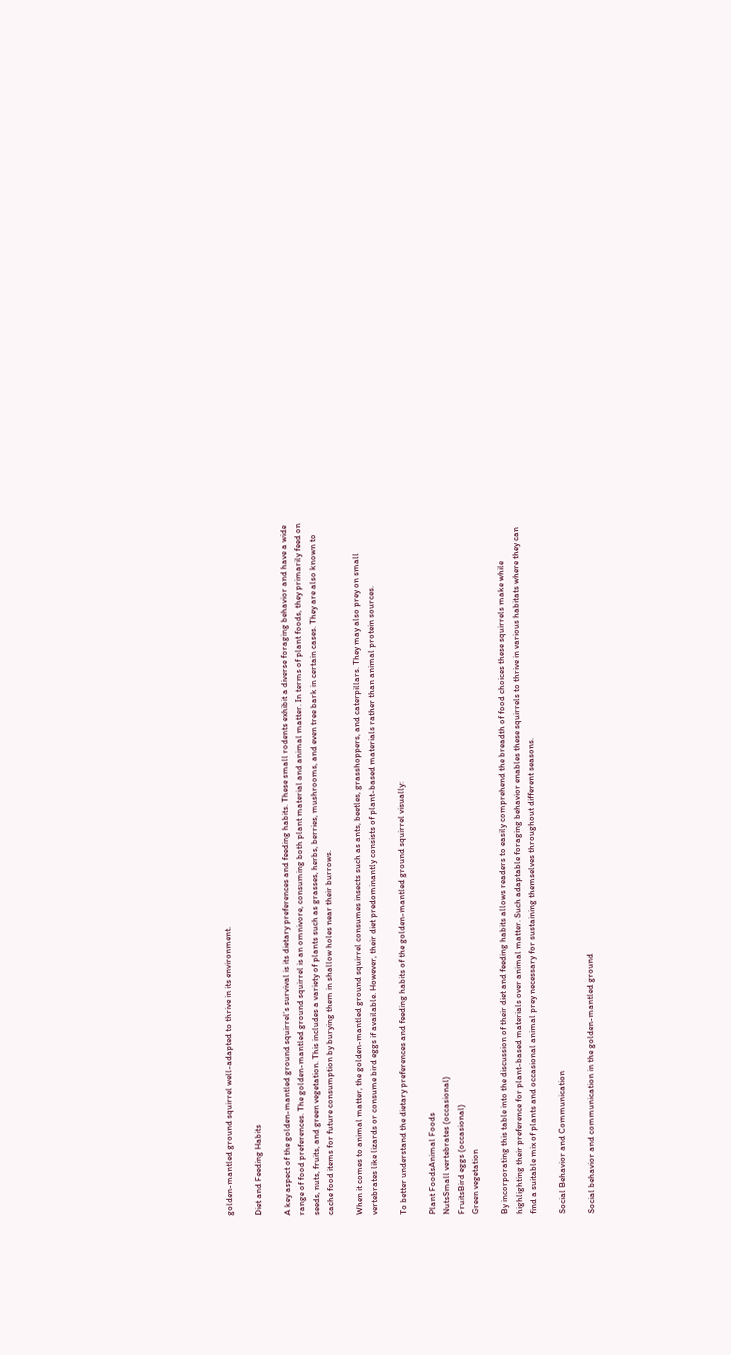golden-mantled ground squirrel well-adapted to thrive in its environment.

Diet and Feeding Habits

A key aspect of the golden-mantled ground squirrel’s survival is its dietary preferences and feeding habits. These small rodents exhibit a diverse foraging behavior and have a wide range of food preferences. The golden-mantled ground squirrel is an omnivore, consuming both plant material and animal matter. In terms of plant foods, they primarily feed on seeds, nuts, fruits, and green vegetation. This includes a variety of plants such as grasses, herbs, berries, mushrooms, and even tree bark in certain cases. They are also known to cache food items for future consumption by burying them in shallow holes near their burrows.

When it comes to animal matter, the golden-mantled ground squirrel consumes insects such as ants, beetles, grasshoppers, and caterpillars. They may also prey on small vertebrates like lizards or consume bird eggs if available. However, their diet predominantly consists of plant-based materials rather than animal protein sources.

To better understand the dietary preferences and feeding habits of the golden-mantled ground squirrel visually:

Plant FoodsAnimal Foods
NutsSmall vertebrates (occasional)
FruitsBird eggs (occasional)
Green vegetation

By incorporating this table into the discussion of their diet and feeding habits allows readers to easily comprehend the breadth of food choices these squirrels make while highlighting their preference for plant-based materials over animal matter. Such adaptable foraging behavior enables these squirrels to thrive in various habitats where they can find a suitable mix of plants and occasional animal prey necessary for sustaining themselves throughout different seasons.

Social Behavior and Communication

Social behavior and communication in the golden-mantled ground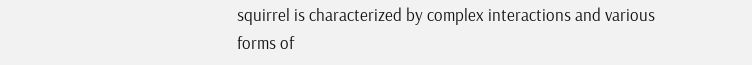squirrel is characterized by complex interactions and various forms of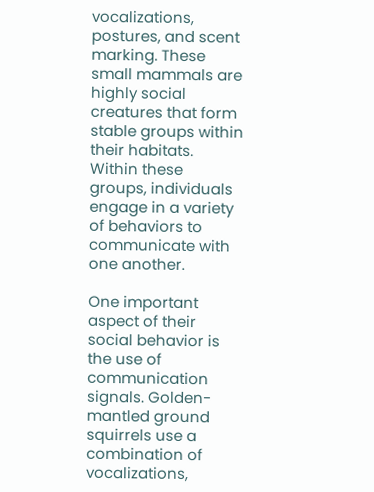vocalizations, postures, and scent marking. These small mammals are highly social creatures that form stable groups within their habitats. Within these groups, individuals engage in a variety of behaviors to communicate with one another.

One important aspect of their social behavior is the use of communication signals. Golden-mantled ground squirrels use a combination of vocalizations,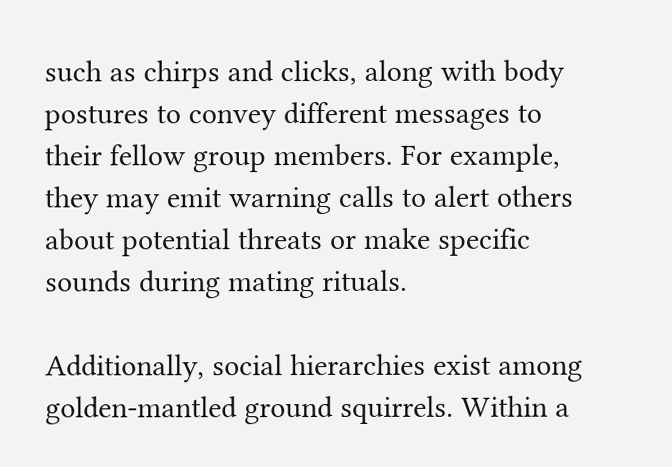such as chirps and clicks, along with body postures to convey different messages to their fellow group members. For example, they may emit warning calls to alert others about potential threats or make specific sounds during mating rituals.

Additionally, social hierarchies exist among golden-mantled ground squirrels. Within a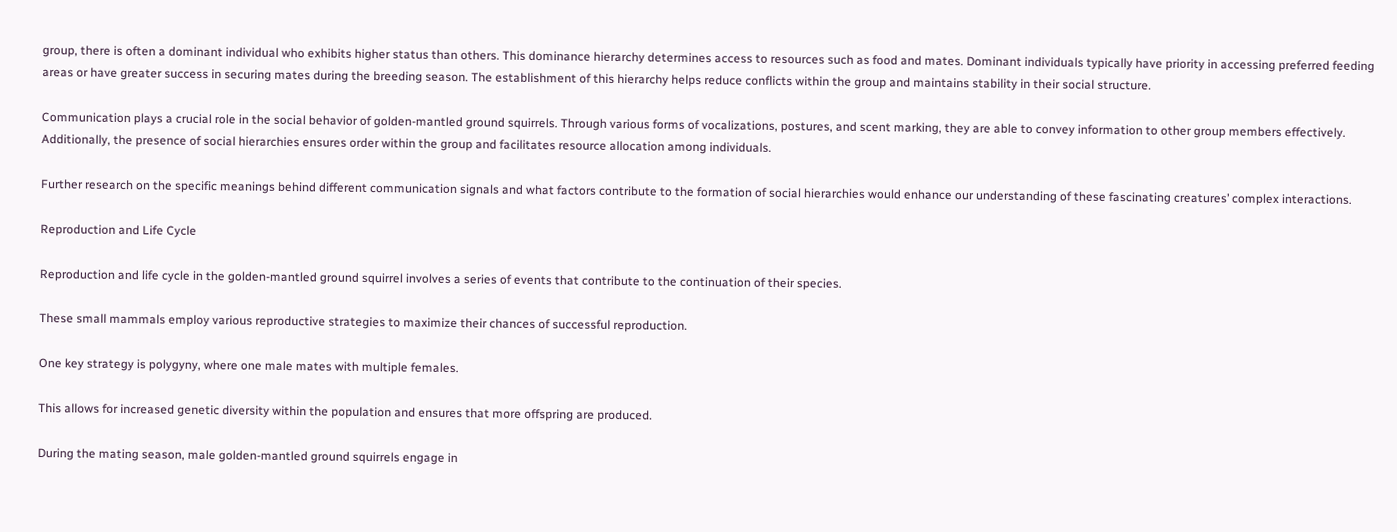group, there is often a dominant individual who exhibits higher status than others. This dominance hierarchy determines access to resources such as food and mates. Dominant individuals typically have priority in accessing preferred feeding areas or have greater success in securing mates during the breeding season. The establishment of this hierarchy helps reduce conflicts within the group and maintains stability in their social structure.

Communication plays a crucial role in the social behavior of golden-mantled ground squirrels. Through various forms of vocalizations, postures, and scent marking, they are able to convey information to other group members effectively. Additionally, the presence of social hierarchies ensures order within the group and facilitates resource allocation among individuals.

Further research on the specific meanings behind different communication signals and what factors contribute to the formation of social hierarchies would enhance our understanding of these fascinating creatures’ complex interactions.

Reproduction and Life Cycle

Reproduction and life cycle in the golden-mantled ground squirrel involves a series of events that contribute to the continuation of their species.

These small mammals employ various reproductive strategies to maximize their chances of successful reproduction.

One key strategy is polygyny, where one male mates with multiple females.

This allows for increased genetic diversity within the population and ensures that more offspring are produced.

During the mating season, male golden-mantled ground squirrels engage in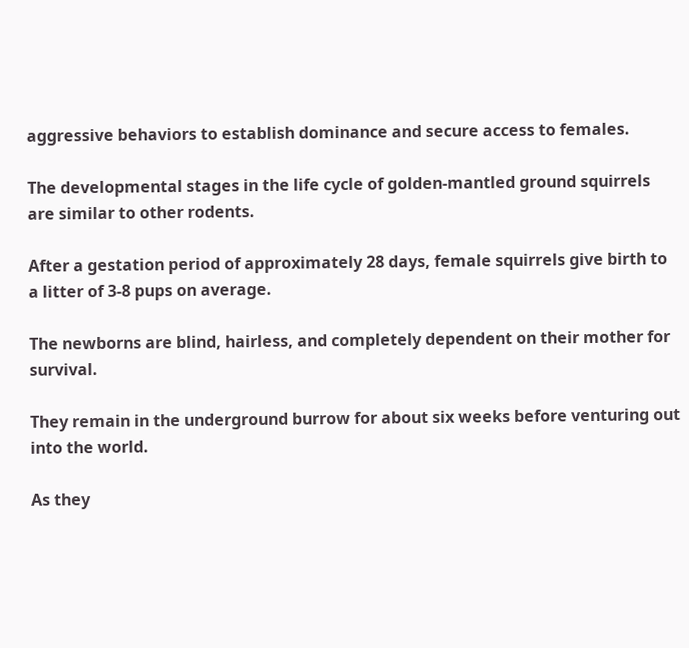aggressive behaviors to establish dominance and secure access to females.

The developmental stages in the life cycle of golden-mantled ground squirrels are similar to other rodents.

After a gestation period of approximately 28 days, female squirrels give birth to a litter of 3-8 pups on average.

The newborns are blind, hairless, and completely dependent on their mother for survival.

They remain in the underground burrow for about six weeks before venturing out into the world.

As they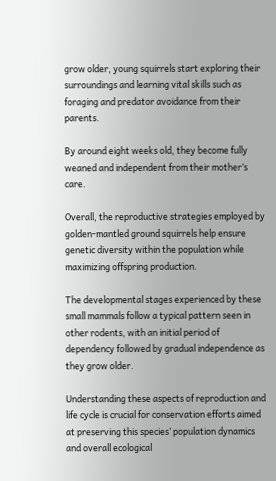grow older, young squirrels start exploring their surroundings and learning vital skills such as foraging and predator avoidance from their parents.

By around eight weeks old, they become fully weaned and independent from their mother’s care.

Overall, the reproductive strategies employed by golden-mantled ground squirrels help ensure genetic diversity within the population while maximizing offspring production.

The developmental stages experienced by these small mammals follow a typical pattern seen in other rodents, with an initial period of dependency followed by gradual independence as they grow older.

Understanding these aspects of reproduction and life cycle is crucial for conservation efforts aimed at preserving this species’ population dynamics and overall ecological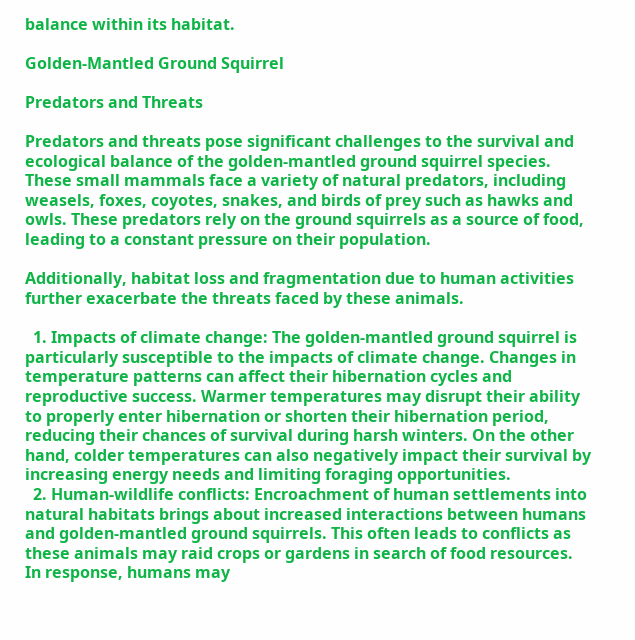balance within its habitat.

Golden-Mantled Ground Squirrel

Predators and Threats

Predators and threats pose significant challenges to the survival and ecological balance of the golden-mantled ground squirrel species. These small mammals face a variety of natural predators, including weasels, foxes, coyotes, snakes, and birds of prey such as hawks and owls. These predators rely on the ground squirrels as a source of food, leading to a constant pressure on their population.

Additionally, habitat loss and fragmentation due to human activities further exacerbate the threats faced by these animals.

  1. Impacts of climate change: The golden-mantled ground squirrel is particularly susceptible to the impacts of climate change. Changes in temperature patterns can affect their hibernation cycles and reproductive success. Warmer temperatures may disrupt their ability to properly enter hibernation or shorten their hibernation period, reducing their chances of survival during harsh winters. On the other hand, colder temperatures can also negatively impact their survival by increasing energy needs and limiting foraging opportunities.
  2. Human-wildlife conflicts: Encroachment of human settlements into natural habitats brings about increased interactions between humans and golden-mantled ground squirrels. This often leads to conflicts as these animals may raid crops or gardens in search of food resources. In response, humans may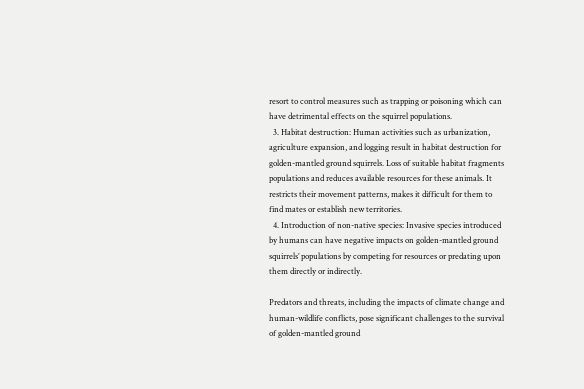resort to control measures such as trapping or poisoning which can have detrimental effects on the squirrel populations.
  3. Habitat destruction: Human activities such as urbanization, agriculture expansion, and logging result in habitat destruction for golden-mantled ground squirrels. Loss of suitable habitat fragments populations and reduces available resources for these animals. It restricts their movement patterns, makes it difficult for them to find mates or establish new territories.
  4. Introduction of non-native species: Invasive species introduced by humans can have negative impacts on golden-mantled ground squirrels’ populations by competing for resources or predating upon them directly or indirectly.

Predators and threats, including the impacts of climate change and human-wildlife conflicts, pose significant challenges to the survival of golden-mantled ground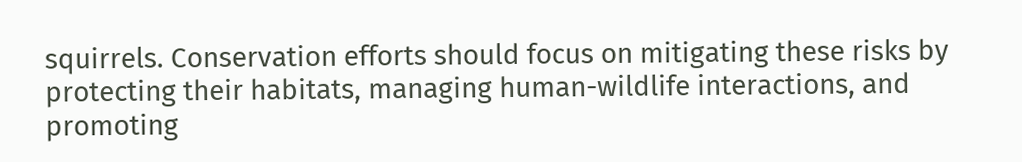squirrels. Conservation efforts should focus on mitigating these risks by protecting their habitats, managing human-wildlife interactions, and promoting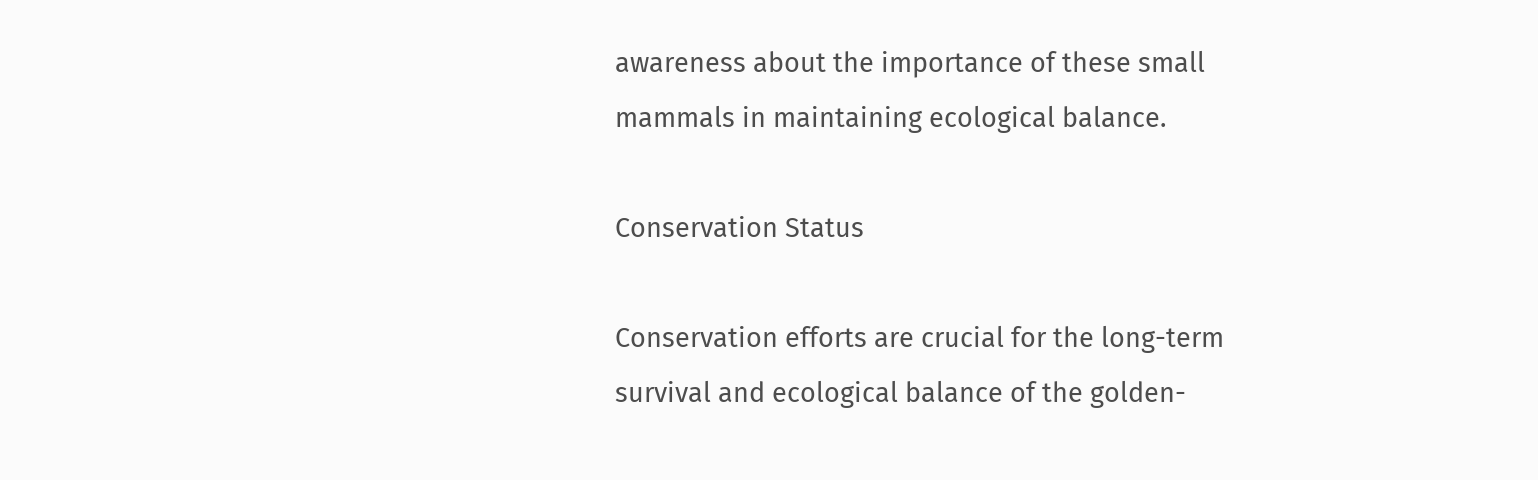awareness about the importance of these small mammals in maintaining ecological balance.

Conservation Status

Conservation efforts are crucial for the long-term survival and ecological balance of the golden-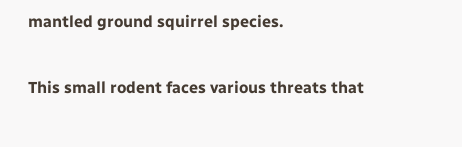mantled ground squirrel species.

This small rodent faces various threats that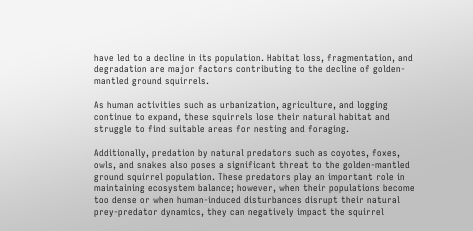have led to a decline in its population. Habitat loss, fragmentation, and degradation are major factors contributing to the decline of golden-mantled ground squirrels.

As human activities such as urbanization, agriculture, and logging continue to expand, these squirrels lose their natural habitat and struggle to find suitable areas for nesting and foraging.

Additionally, predation by natural predators such as coyotes, foxes, owls, and snakes also poses a significant threat to the golden-mantled ground squirrel population. These predators play an important role in maintaining ecosystem balance; however, when their populations become too dense or when human-induced disturbances disrupt their natural prey-predator dynamics, they can negatively impact the squirrel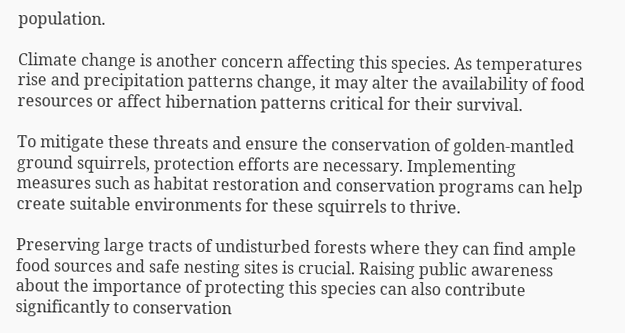population.

Climate change is another concern affecting this species. As temperatures rise and precipitation patterns change, it may alter the availability of food resources or affect hibernation patterns critical for their survival.

To mitigate these threats and ensure the conservation of golden-mantled ground squirrels, protection efforts are necessary. Implementing measures such as habitat restoration and conservation programs can help create suitable environments for these squirrels to thrive.

Preserving large tracts of undisturbed forests where they can find ample food sources and safe nesting sites is crucial. Raising public awareness about the importance of protecting this species can also contribute significantly to conservation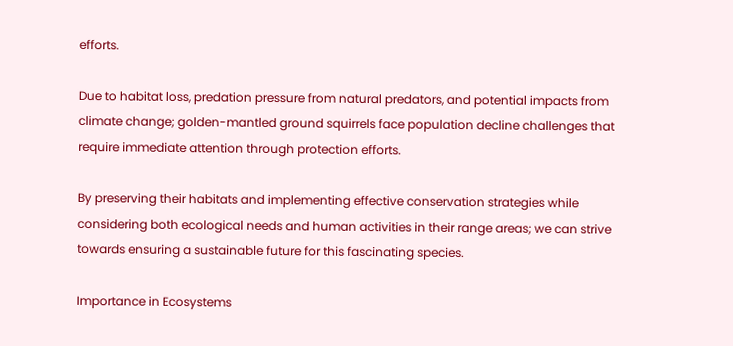efforts.

Due to habitat loss, predation pressure from natural predators, and potential impacts from climate change; golden-mantled ground squirrels face population decline challenges that require immediate attention through protection efforts.

By preserving their habitats and implementing effective conservation strategies while considering both ecological needs and human activities in their range areas; we can strive towards ensuring a sustainable future for this fascinating species.

Importance in Ecosystems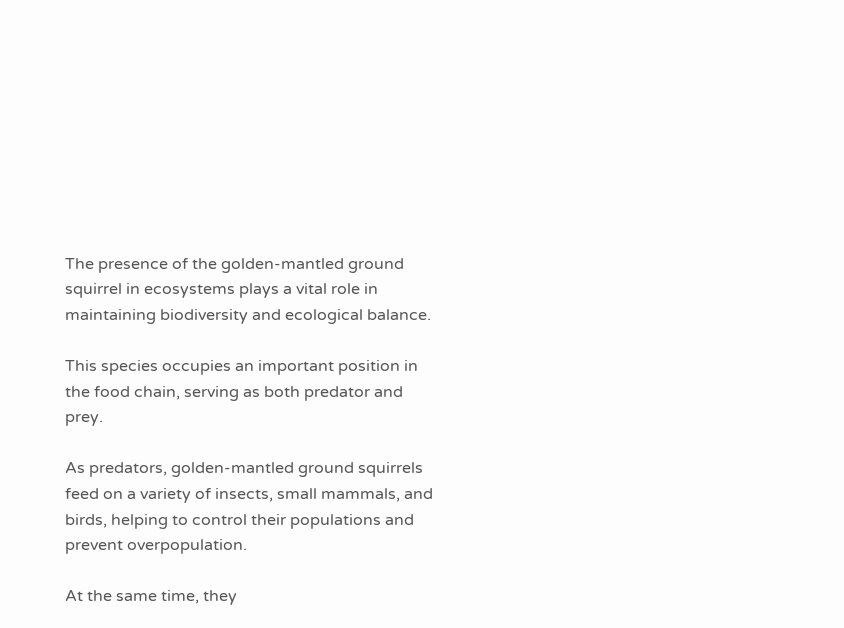The presence of the golden-mantled ground squirrel in ecosystems plays a vital role in maintaining biodiversity and ecological balance.

This species occupies an important position in the food chain, serving as both predator and prey.

As predators, golden-mantled ground squirrels feed on a variety of insects, small mammals, and birds, helping to control their populations and prevent overpopulation.

At the same time, they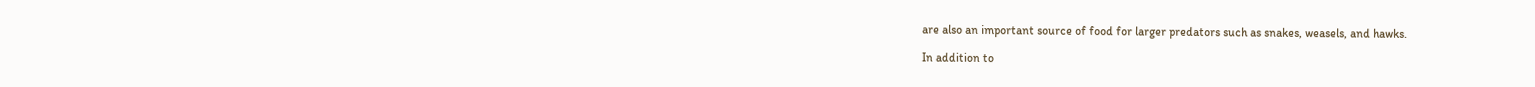are also an important source of food for larger predators such as snakes, weasels, and hawks.

In addition to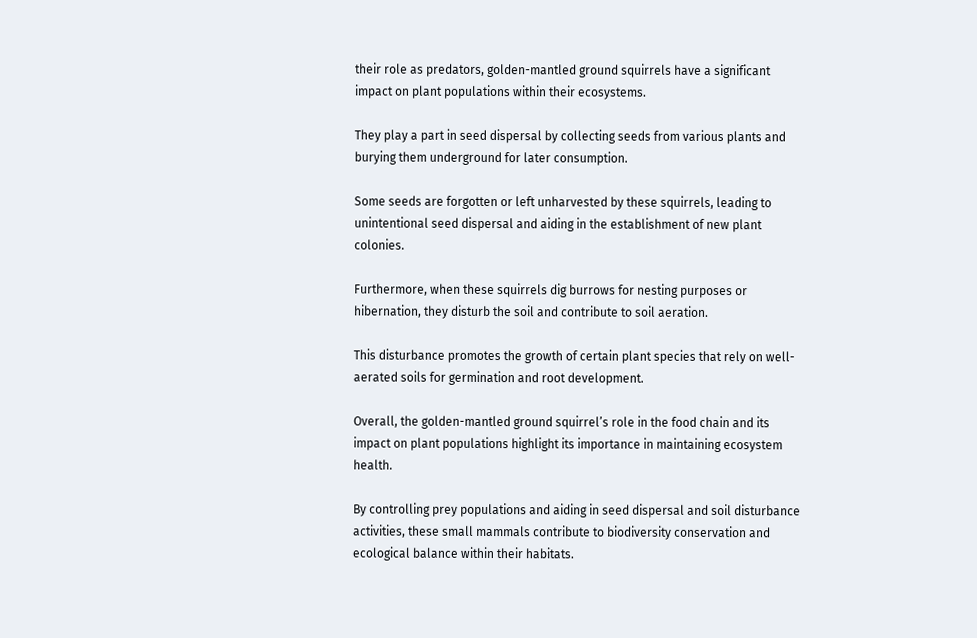their role as predators, golden-mantled ground squirrels have a significant impact on plant populations within their ecosystems.

They play a part in seed dispersal by collecting seeds from various plants and burying them underground for later consumption.

Some seeds are forgotten or left unharvested by these squirrels, leading to unintentional seed dispersal and aiding in the establishment of new plant colonies.

Furthermore, when these squirrels dig burrows for nesting purposes or hibernation, they disturb the soil and contribute to soil aeration.

This disturbance promotes the growth of certain plant species that rely on well-aerated soils for germination and root development.

Overall, the golden-mantled ground squirrel’s role in the food chain and its impact on plant populations highlight its importance in maintaining ecosystem health.

By controlling prey populations and aiding in seed dispersal and soil disturbance activities, these small mammals contribute to biodiversity conservation and ecological balance within their habitats.